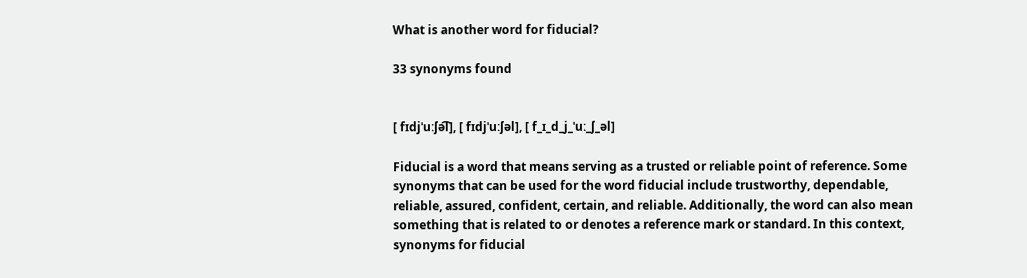What is another word for fiducial?

33 synonyms found


[ fɪdjˈuːʃə͡l], [ fɪdjˈuːʃəl], [ f_ɪ_d_j_ˈuː_ʃ_əl]

Fiducial is a word that means serving as a trusted or reliable point of reference. Some synonyms that can be used for the word fiducial include trustworthy, dependable, reliable, assured, confident, certain, and reliable. Additionally, the word can also mean something that is related to or denotes a reference mark or standard. In this context, synonyms for fiducial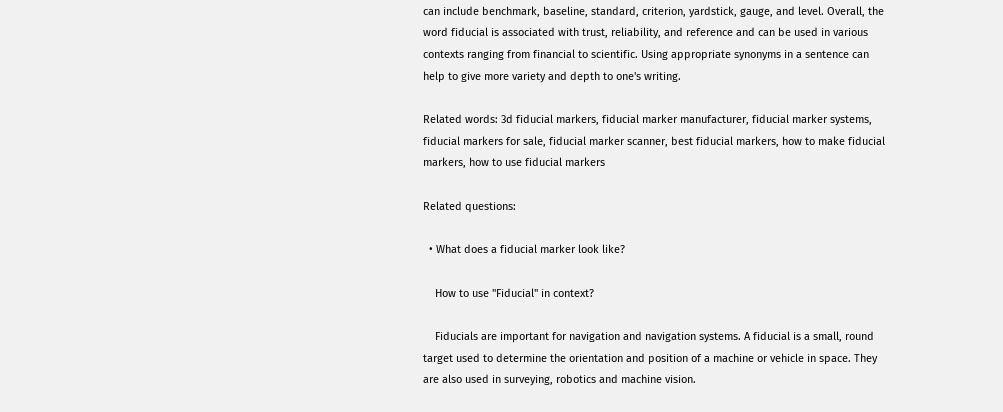can include benchmark, baseline, standard, criterion, yardstick, gauge, and level. Overall, the word fiducial is associated with trust, reliability, and reference and can be used in various contexts ranging from financial to scientific. Using appropriate synonyms in a sentence can help to give more variety and depth to one's writing.

Related words: 3d fiducial markers, fiducial marker manufacturer, fiducial marker systems, fiducial markers for sale, fiducial marker scanner, best fiducial markers, how to make fiducial markers, how to use fiducial markers

Related questions:

  • What does a fiducial marker look like?

    How to use "Fiducial" in context?

    Fiducials are important for navigation and navigation systems. A fiducial is a small, round target used to determine the orientation and position of a machine or vehicle in space. They are also used in surveying, robotics and machine vision.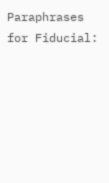Paraphrases for Fiducial: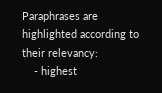Paraphrases are highlighted according to their relevancy:
    - highest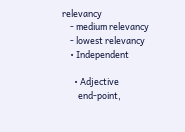relevancy
    - medium relevancy
    - lowest relevancy
    • Independent

      • Adjective
        end-point,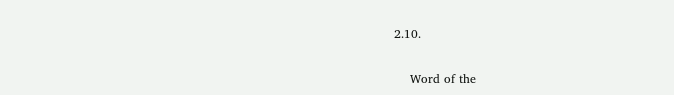2.10.

    Word of the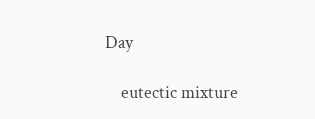Day

    eutectic mixture